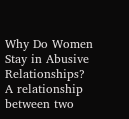Why Do Women Stay in Abusive Relationships?
A relationship between two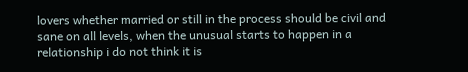lovers whether married or still in the process should be civil and sane on all levels, when the unusual starts to happen in a relationship i do not think it is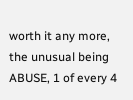worth it any more, the unusual being ABUSE, 1 of every 4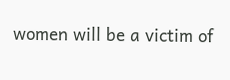women will be a victim of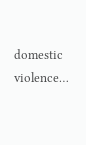domestic violence…